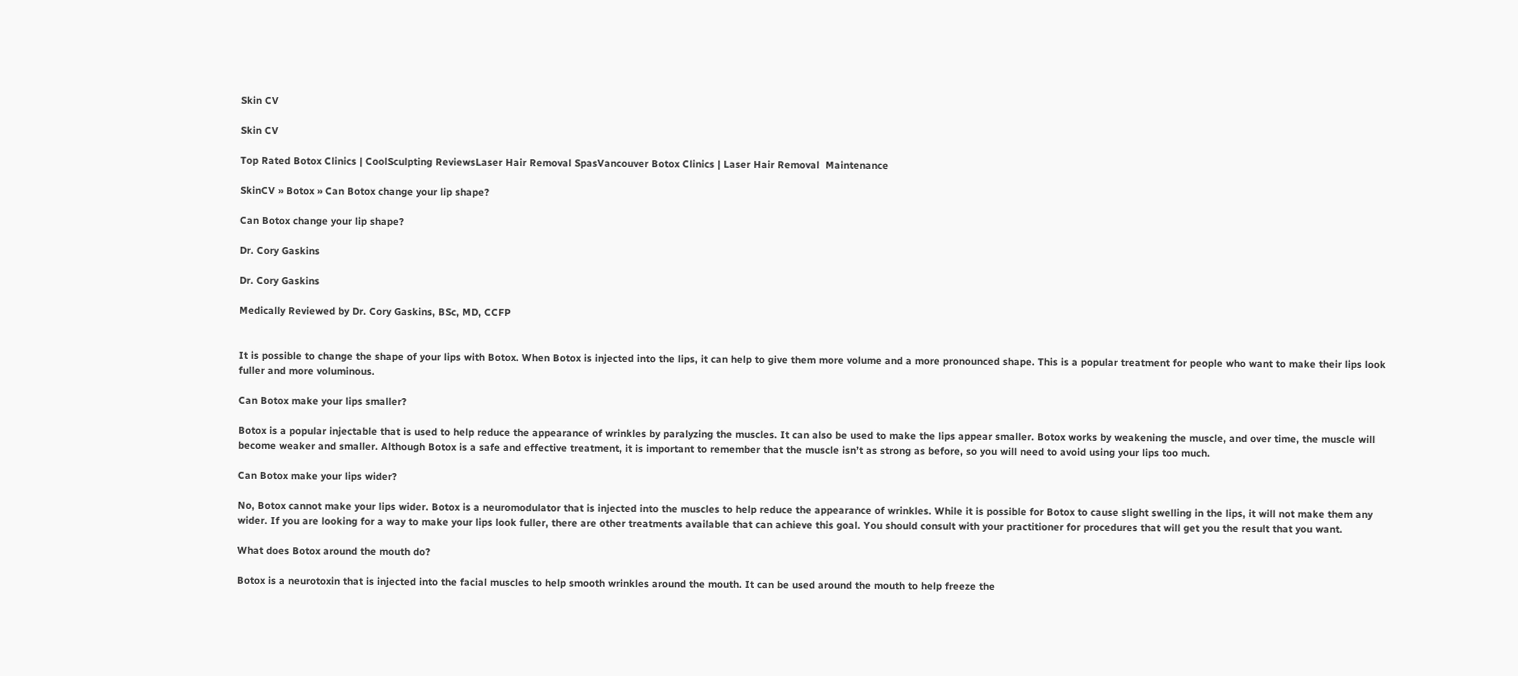Skin CV

Skin CV

Top Rated Botox Clinics | CoolSculpting ReviewsLaser Hair Removal SpasVancouver Botox Clinics | Laser Hair Removal  Maintenance

SkinCV » Botox » Can Botox change your lip shape?

Can Botox change your lip shape?

Dr. Cory Gaskins

Dr. Cory Gaskins

Medically Reviewed by Dr. Cory Gaskins, BSc, MD, CCFP


It is possible to change the shape of your lips with Botox. When Botox is injected into the lips, it can help to give them more volume and a more pronounced shape. This is a popular treatment for people who want to make their lips look fuller and more voluminous.

Can Botox make your lips smaller?

Botox is a popular injectable that is used to help reduce the appearance of wrinkles by paralyzing the muscles. It can also be used to make the lips appear smaller. Botox works by weakening the muscle, and over time, the muscle will become weaker and smaller. Although Botox is a safe and effective treatment, it is important to remember that the muscle isn’t as strong as before, so you will need to avoid using your lips too much.

Can Botox make your lips wider?

No, Botox cannot make your lips wider. Botox is a neuromodulator that is injected into the muscles to help reduce the appearance of wrinkles. While it is possible for Botox to cause slight swelling in the lips, it will not make them any wider. If you are looking for a way to make your lips look fuller, there are other treatments available that can achieve this goal. You should consult with your practitioner for procedures that will get you the result that you want.

What does Botox around the mouth do?

Botox is a neurotoxin that is injected into the facial muscles to help smooth wrinkles around the mouth. It can be used around the mouth to help freeze the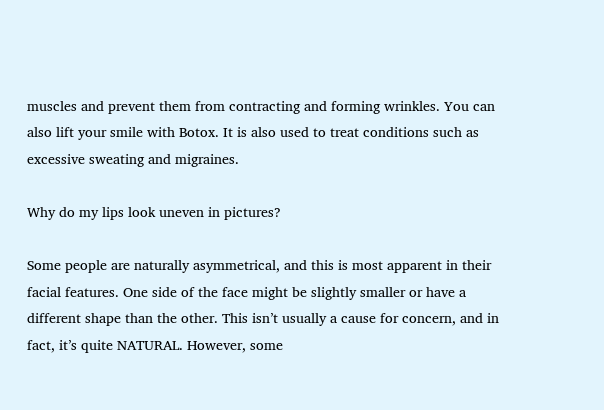muscles and prevent them from contracting and forming wrinkles. You can also lift your smile with Botox. It is also used to treat conditions such as excessive sweating and migraines.

Why do my lips look uneven in pictures?

Some people are naturally asymmetrical, and this is most apparent in their facial features. One side of the face might be slightly smaller or have a different shape than the other. This isn’t usually a cause for concern, and in fact, it’s quite NATURAL. However, some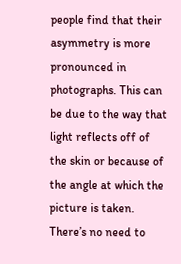people find that their asymmetry is more pronounced in photographs. This can be due to the way that light reflects off of the skin or because of the angle at which the picture is taken. There’s no need to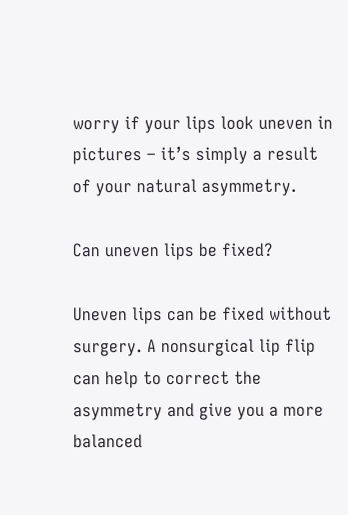worry if your lips look uneven in pictures – it’s simply a result of your natural asymmetry.

Can uneven lips be fixed?

Uneven lips can be fixed without surgery. A nonsurgical lip flip can help to correct the asymmetry and give you a more balanced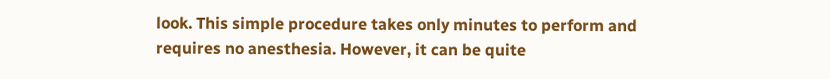look. This simple procedure takes only minutes to perform and requires no anesthesia. However, it can be quite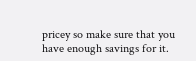pricey so make sure that you have enough savings for it.